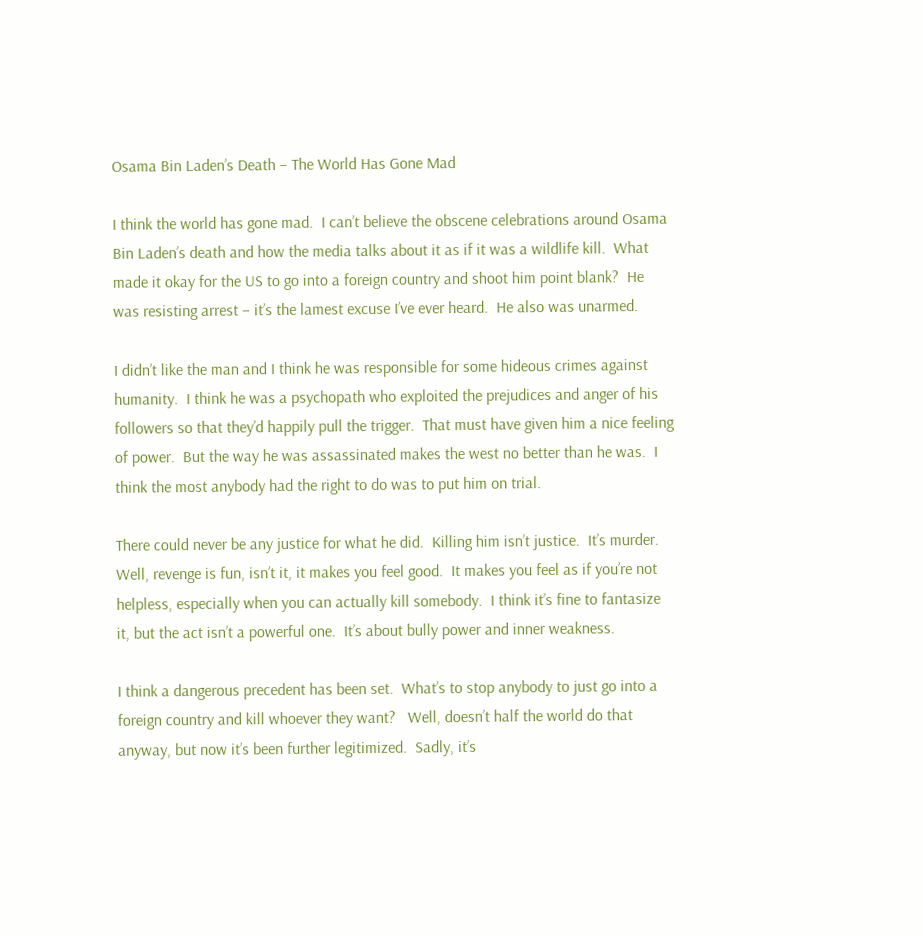Osama Bin Laden’s Death – The World Has Gone Mad

I think the world has gone mad.  I can’t believe the obscene celebrations around Osama Bin Laden’s death and how the media talks about it as if it was a wildlife kill.  What made it okay for the US to go into a foreign country and shoot him point blank?  He was resisting arrest – it’s the lamest excuse I’ve ever heard.  He also was unarmed.

I didn’t like the man and I think he was responsible for some hideous crimes against humanity.  I think he was a psychopath who exploited the prejudices and anger of his followers so that they’d happily pull the trigger.  That must have given him a nice feeling of power.  But the way he was assassinated makes the west no better than he was.  I think the most anybody had the right to do was to put him on trial.

There could never be any justice for what he did.  Killing him isn’t justice.  It’s murder.  Well, revenge is fun, isn’t it, it makes you feel good.  It makes you feel as if you’re not helpless, especially when you can actually kill somebody.  I think it’s fine to fantasize it, but the act isn’t a powerful one.  It’s about bully power and inner weakness.

I think a dangerous precedent has been set.  What’s to stop anybody to just go into a foreign country and kill whoever they want?   Well, doesn’t half the world do that anyway, but now it’s been further legitimized.  Sadly, it’s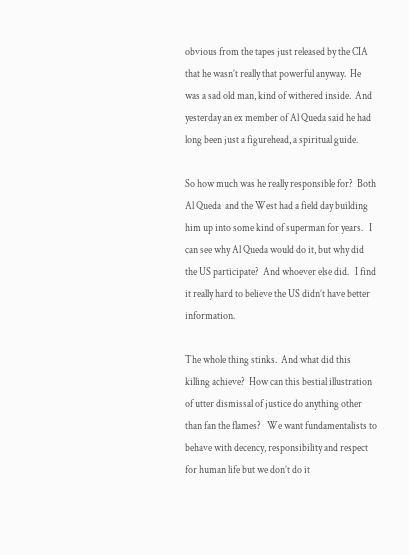obvious from the tapes just released by the CIA that he wasn’t really that powerful anyway.  He was a sad old man, kind of withered inside.  And yesterday an ex member of Al Queda said he had long been just a figurehead, a spiritual guide.

So how much was he really responsible for?  Both Al Queda  and the West had a field day building him up into some kind of superman for years.   I can see why Al Queda would do it, but why did the US participate?  And whoever else did.   I find it really hard to believe the US didn’t have better information.

The whole thing stinks.  And what did this killing achieve?  How can this bestial illustration of utter dismissal of justice do anything other than fan the flames?   We want fundamentalists to behave with decency, responsibility and respect for human life but we don’t do it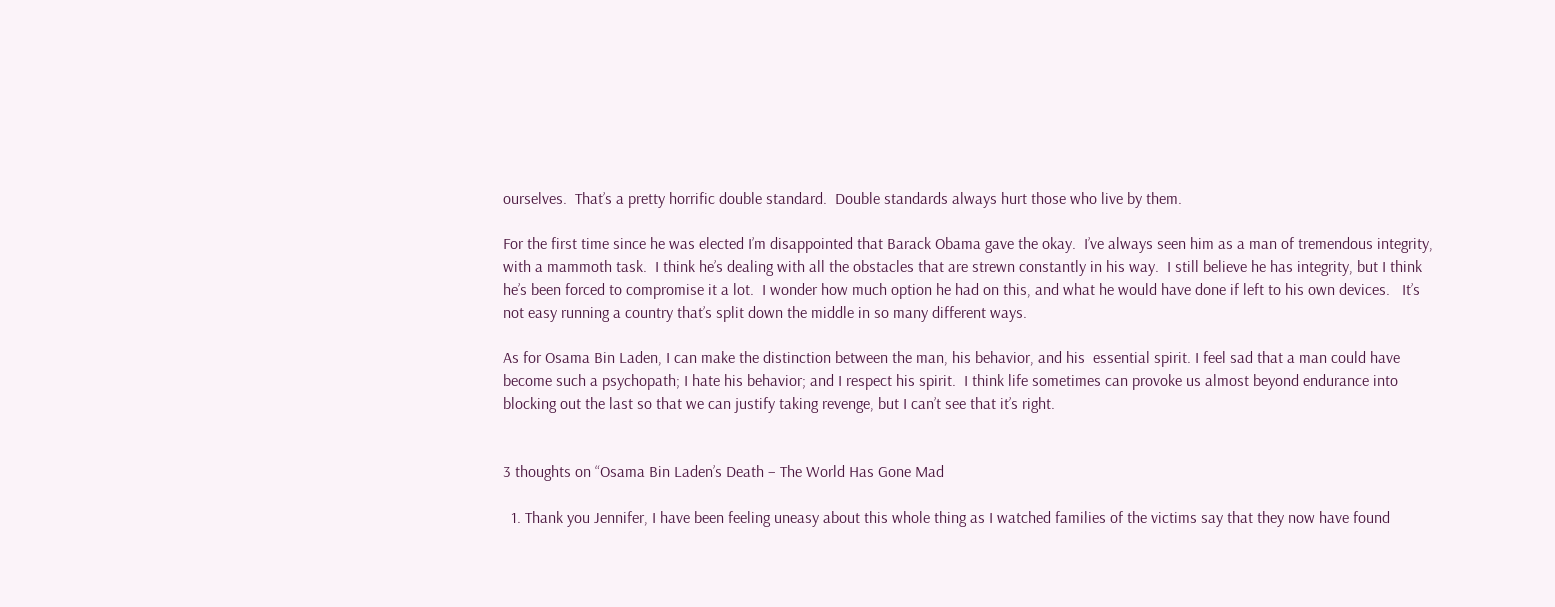ourselves.  That’s a pretty horrific double standard.  Double standards always hurt those who live by them.

For the first time since he was elected I’m disappointed that Barack Obama gave the okay.  I’ve always seen him as a man of tremendous integrity, with a mammoth task.  I think he’s dealing with all the obstacles that are strewn constantly in his way.  I still believe he has integrity, but I think he’s been forced to compromise it a lot.  I wonder how much option he had on this, and what he would have done if left to his own devices.   It’s not easy running a country that’s split down the middle in so many different ways.

As for Osama Bin Laden, I can make the distinction between the man, his behavior, and his  essential spirit. I feel sad that a man could have become such a psychopath; I hate his behavior; and I respect his spirit.  I think life sometimes can provoke us almost beyond endurance into blocking out the last so that we can justify taking revenge, but I can’t see that it’s right.


3 thoughts on “Osama Bin Laden’s Death – The World Has Gone Mad

  1. Thank you Jennifer, I have been feeling uneasy about this whole thing as I watched families of the victims say that they now have found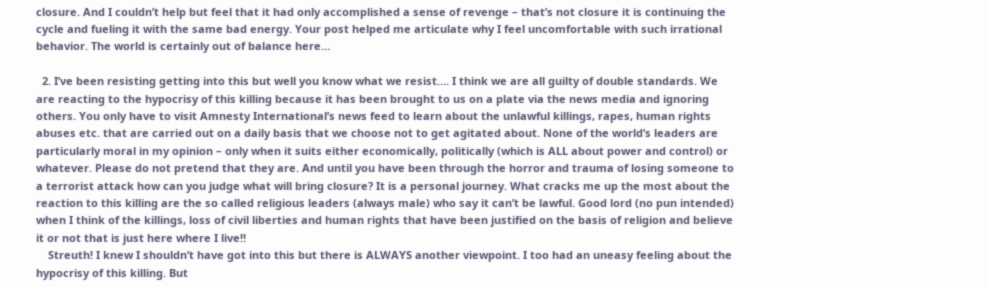closure. And I couldn’t help but feel that it had only accomplished a sense of revenge – that’s not closure it is continuing the cycle and fueling it with the same bad energy. Your post helped me articulate why I feel uncomfortable with such irrational behavior. The world is certainly out of balance here…

  2. I’ve been resisting getting into this but well you know what we resist…. I think we are all guilty of double standards. We are reacting to the hypocrisy of this killing because it has been brought to us on a plate via the news media and ignoring others. You only have to visit Amnesty International’s news feed to learn about the unlawful killings, rapes, human rights abuses etc. that are carried out on a daily basis that we choose not to get agitated about. None of the world’s leaders are particularly moral in my opinion – only when it suits either economically, politically (which is ALL about power and control) or whatever. Please do not pretend that they are. And until you have been through the horror and trauma of losing someone to a terrorist attack how can you judge what will bring closure? It is a personal journey. What cracks me up the most about the reaction to this killing are the so called religious leaders (always male) who say it can’t be lawful. Good lord (no pun intended) when I think of the killings, loss of civil liberties and human rights that have been justified on the basis of religion and believe it or not that is just here where I live!!
    Streuth! I knew I shouldn’t have got into this but there is ALWAYS another viewpoint. I too had an uneasy feeling about the hypocrisy of this killing. But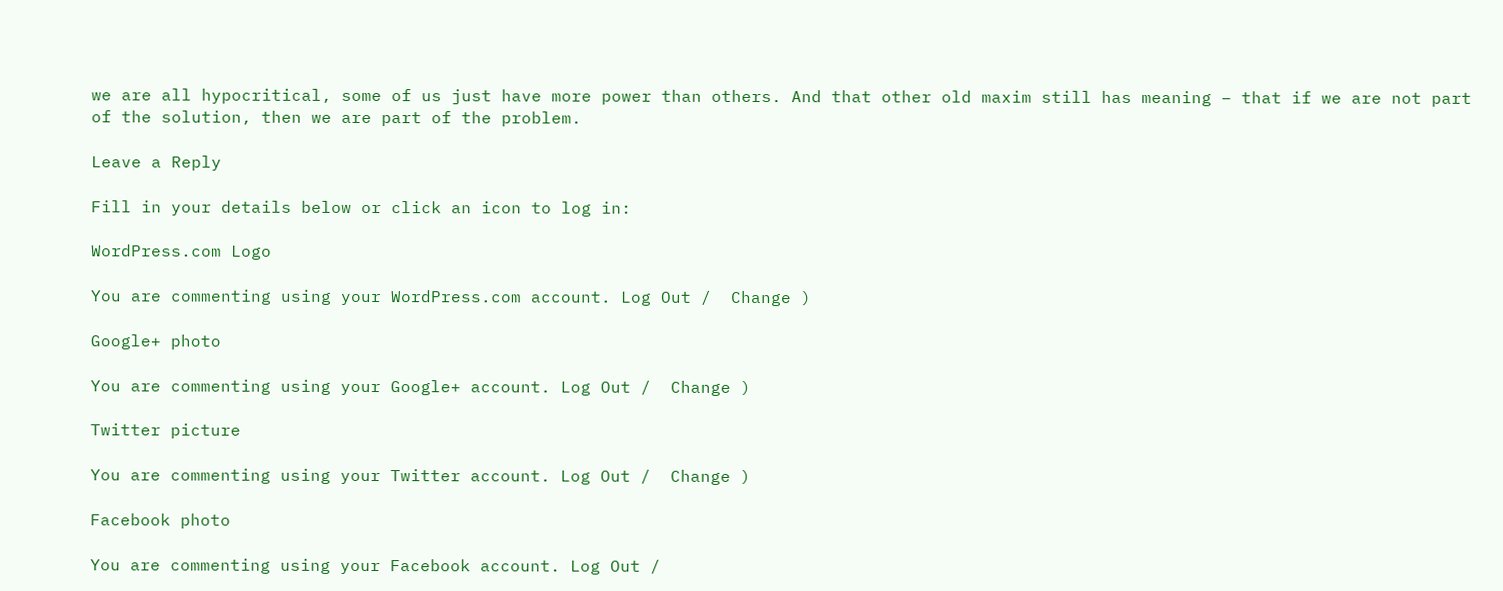we are all hypocritical, some of us just have more power than others. And that other old maxim still has meaning – that if we are not part of the solution, then we are part of the problem.

Leave a Reply

Fill in your details below or click an icon to log in:

WordPress.com Logo

You are commenting using your WordPress.com account. Log Out /  Change )

Google+ photo

You are commenting using your Google+ account. Log Out /  Change )

Twitter picture

You are commenting using your Twitter account. Log Out /  Change )

Facebook photo

You are commenting using your Facebook account. Log Out /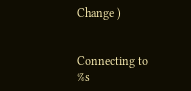Change )


Connecting to %s